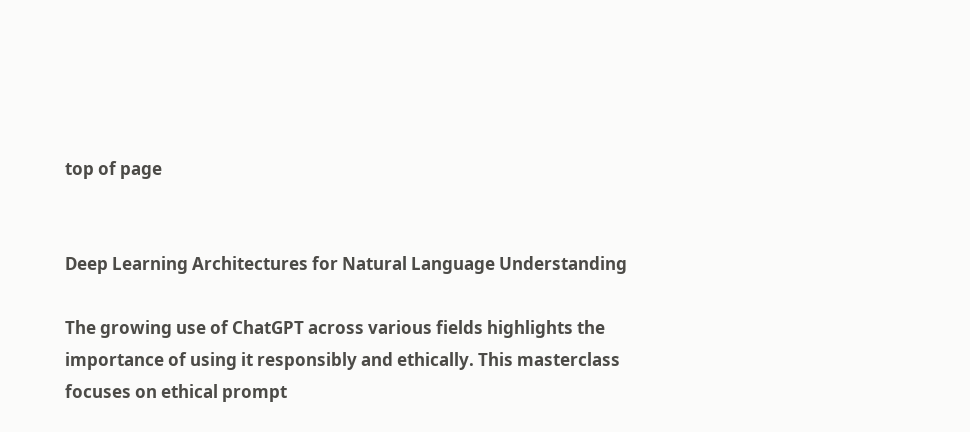top of page


Deep Learning Architectures for Natural Language Understanding

The growing use of ChatGPT across various fields highlights the importance of using it responsibly and ethically. This masterclass focuses on ethical prompt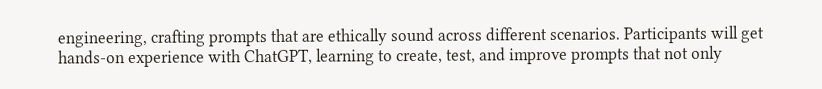engineering, crafting prompts that are ethically sound across different scenarios. Participants will get hands-on experience with ChatGPT, learning to create, test, and improve prompts that not only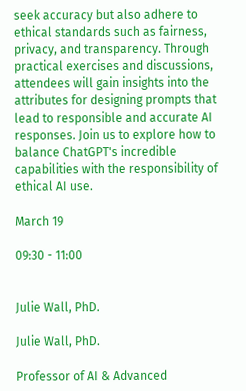seek accuracy but also adhere to ethical standards such as fairness, privacy, and transparency. Through practical exercises and discussions, attendees will gain insights into the attributes for designing prompts that lead to responsible and accurate AI responses. Join us to explore how to balance ChatGPT's incredible capabilities with the responsibility of ethical AI use.

March 19

09:30 - 11:00


Julie Wall, PhD.

Julie Wall, PhD.

Professor of AI & Advanced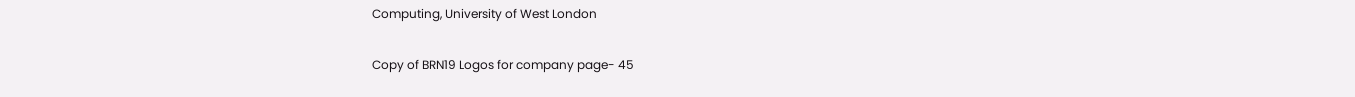Computing, University of West London

Copy of BRN19 Logos for company page- 45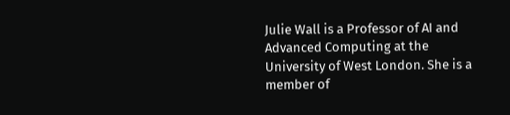Julie Wall is a Professor of AI and Advanced Computing at the University of West London. She is a member of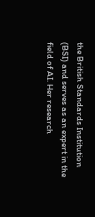the British Standards Institution (BSI) and serves as an expert in the field of AI. Her research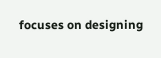focuses on designing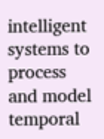intelligent systems to process and model temporal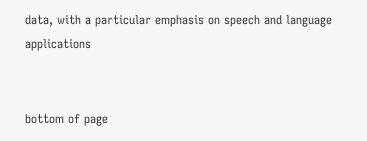data, with a particular emphasis on speech and language applications


bottom of page